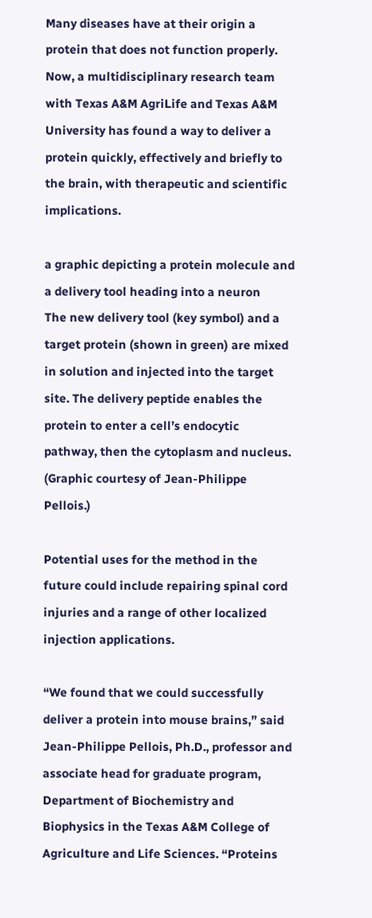Many diseases have at their origin a protein that does not function properly. Now, a multidisciplinary research team with Texas A&M AgriLife and Texas A&M University has found a way to deliver a protein quickly, effectively and briefly to the brain, with therapeutic and scientific implications.

a graphic depicting a protein molecule and a delivery tool heading into a neuron
The new delivery tool (key symbol) and a target protein (shown in green) are mixed in solution and injected into the target site. The delivery peptide enables the protein to enter a cell’s endocytic pathway, then the cytoplasm and nucleus. (Graphic courtesy of Jean-Philippe Pellois.)

Potential uses for the method in the future could include repairing spinal cord injuries and a range of other localized injection applications.

“We found that we could successfully deliver a protein into mouse brains,” said Jean-Philippe Pellois, Ph.D., professor and associate head for graduate program, Department of Biochemistry and Biophysics in the Texas A&M College of Agriculture and Life Sciences. “Proteins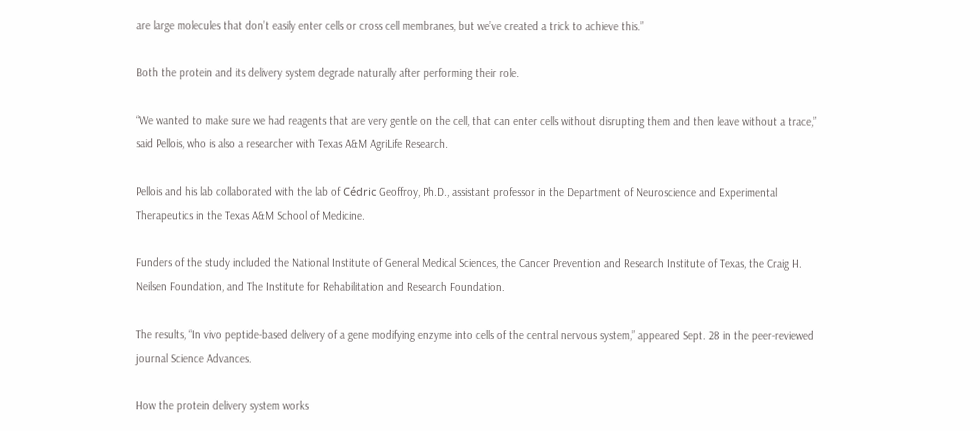are large molecules that don’t easily enter cells or cross cell membranes, but we’ve created a trick to achieve this.”

Both the protein and its delivery system degrade naturally after performing their role.

“We wanted to make sure we had reagents that are very gentle on the cell, that can enter cells without disrupting them and then leave without a trace,” said Pellois, who is also a researcher with Texas A&M AgriLife Research.

Pellois and his lab collaborated with the lab of Cédric Geoffroy, Ph.D., assistant professor in the Department of Neuroscience and Experimental Therapeutics in the Texas A&M School of Medicine.

Funders of the study included the National Institute of General Medical Sciences, the Cancer Prevention and Research Institute of Texas, the Craig H. Neilsen Foundation, and The Institute for Rehabilitation and Research Foundation.

The results, “In vivo peptide-based delivery of a gene modifying enzyme into cells of the central nervous system,” appeared Sept. 28 in the peer-reviewed journal Science Advances.

How the protein delivery system works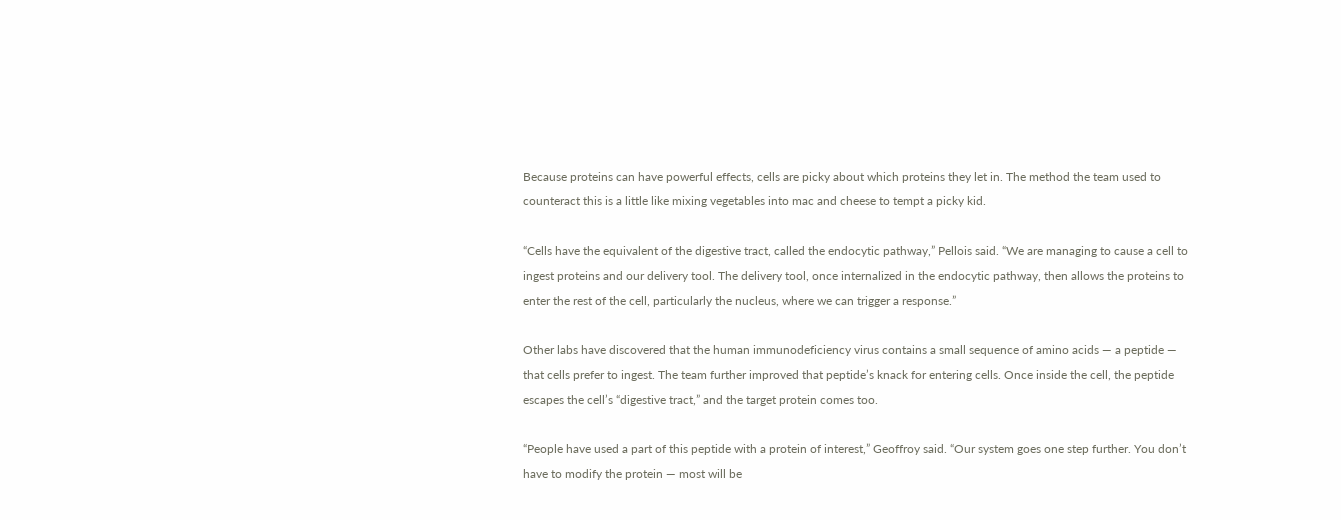Because proteins can have powerful effects, cells are picky about which proteins they let in. The method the team used to counteract this is a little like mixing vegetables into mac and cheese to tempt a picky kid.

“Cells have the equivalent of the digestive tract, called the endocytic pathway,” Pellois said. “We are managing to cause a cell to ingest proteins and our delivery tool. The delivery tool, once internalized in the endocytic pathway, then allows the proteins to enter the rest of the cell, particularly the nucleus, where we can trigger a response.”

Other labs have discovered that the human immunodeficiency virus contains a small sequence of amino acids — a peptide — that cells prefer to ingest. The team further improved that peptide’s knack for entering cells. Once inside the cell, the peptide escapes the cell’s “digestive tract,” and the target protein comes too.

“People have used a part of this peptide with a protein of interest,” Geoffroy said. “Our system goes one step further. You don’t have to modify the protein — most will be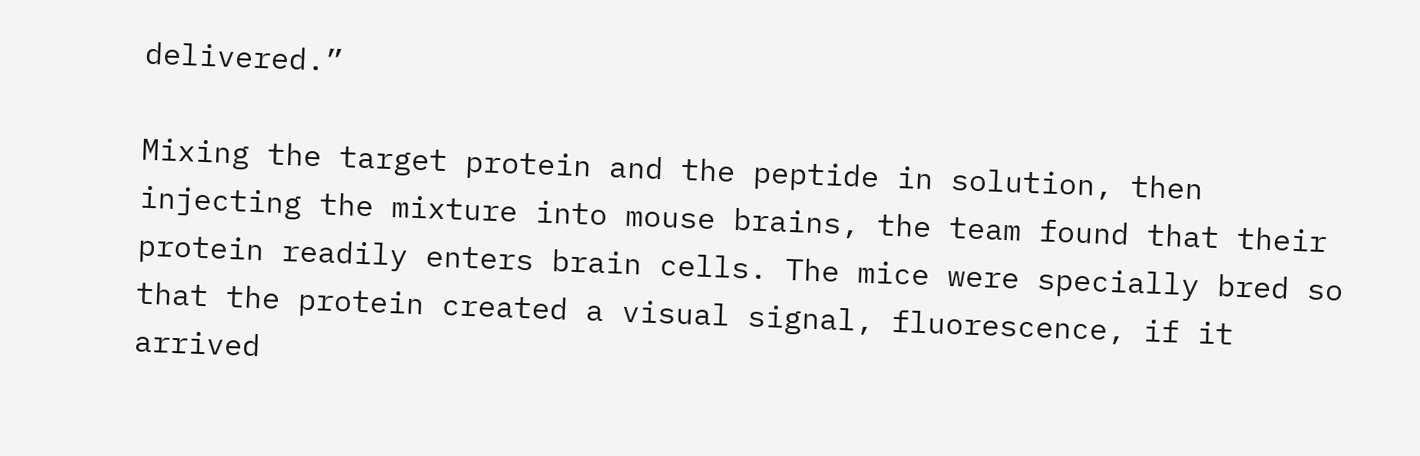delivered.”

Mixing the target protein and the peptide in solution, then injecting the mixture into mouse brains, the team found that their protein readily enters brain cells. The mice were specially bred so that the protein created a visual signal, fluorescence, if it arrived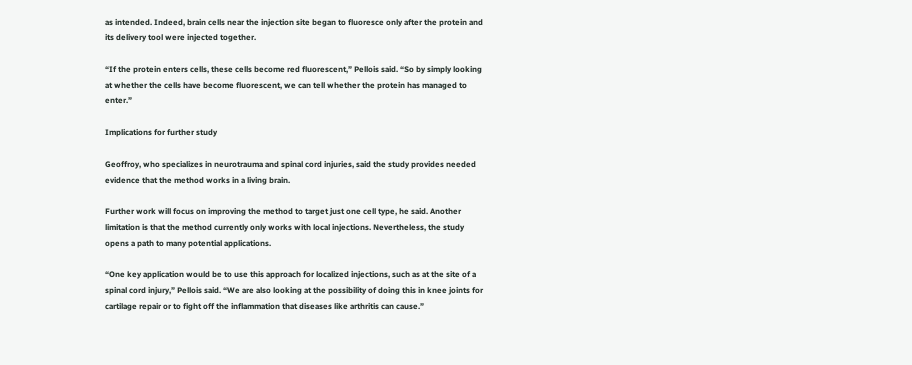as intended. Indeed, brain cells near the injection site began to fluoresce only after the protein and its delivery tool were injected together.

“If the protein enters cells, these cells become red fluorescent,” Pellois said. “So by simply looking at whether the cells have become fluorescent, we can tell whether the protein has managed to enter.”

Implications for further study

Geoffroy, who specializes in neurotrauma and spinal cord injuries, said the study provides needed evidence that the method works in a living brain.

Further work will focus on improving the method to target just one cell type, he said. Another limitation is that the method currently only works with local injections. Nevertheless, the study opens a path to many potential applications.

“One key application would be to use this approach for localized injections, such as at the site of a spinal cord injury,” Pellois said. “We are also looking at the possibility of doing this in knee joints for cartilage repair or to fight off the inflammation that diseases like arthritis can cause.”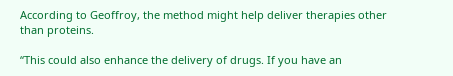According to Geoffroy, the method might help deliver therapies other than proteins.

“This could also enhance the delivery of drugs. If you have an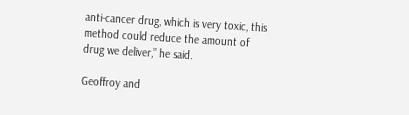anti-cancer drug, which is very toxic, this method could reduce the amount of drug we deliver,” he said.

Geoffroy and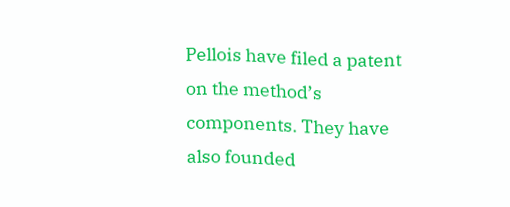Pellois have filed a patent on the method’s components. They have also founded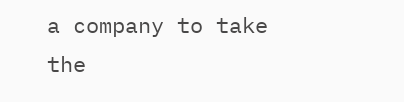a company to take the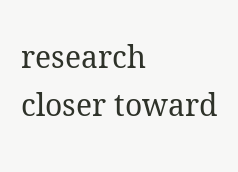research closer toward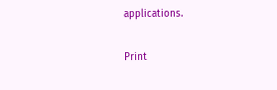applications.

Print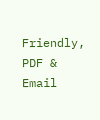Friendly, PDF & Email